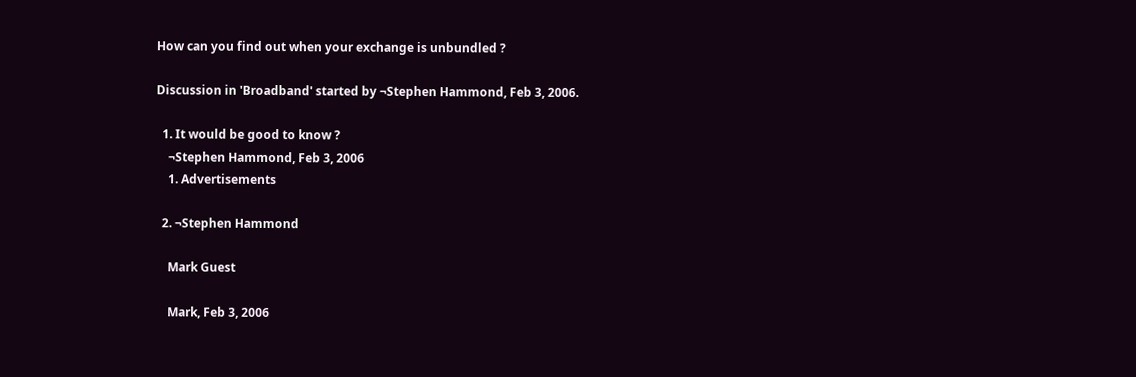How can you find out when your exchange is unbundled ?

Discussion in 'Broadband' started by ¬Stephen Hammond, Feb 3, 2006.

  1. It would be good to know ?
    ¬Stephen Hammond, Feb 3, 2006
    1. Advertisements

  2. ¬Stephen Hammond

    Mark Guest

    Mark, Feb 3, 2006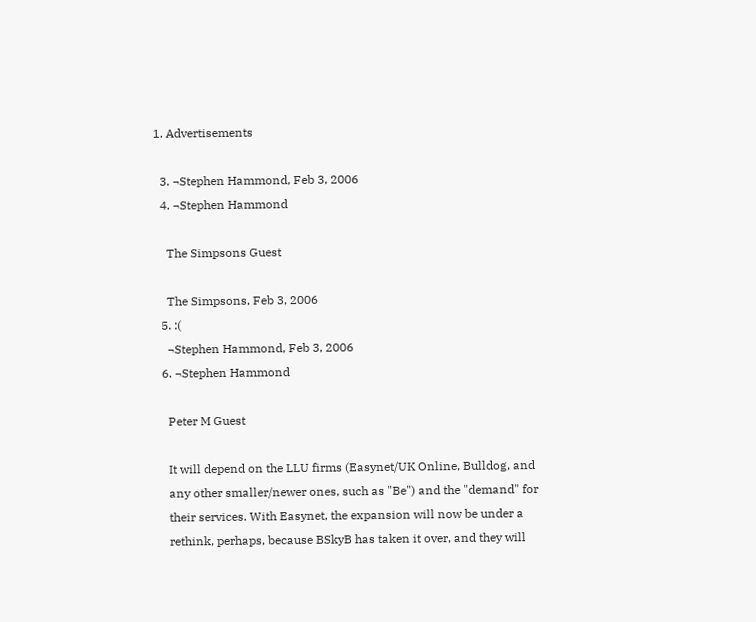1. Advertisements

  3. ¬Stephen Hammond, Feb 3, 2006
  4. ¬Stephen Hammond

    The Simpsons Guest

    The Simpsons, Feb 3, 2006
  5. :(
    ¬Stephen Hammond, Feb 3, 2006
  6. ¬Stephen Hammond

    Peter M Guest

    It will depend on the LLU firms (Easynet/UK Online, Bulldog, and
    any other smaller/newer ones, such as "Be") and the "demand" for
    their services. With Easynet, the expansion will now be under a
    rethink, perhaps, because BSkyB has taken it over, and they will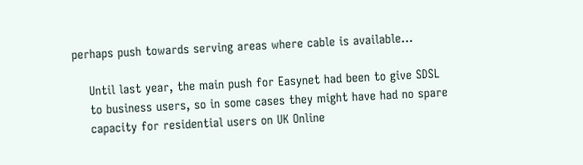perhaps push towards serving areas where cable is available...

    Until last year, the main push for Easynet had been to give SDSL
    to business users, so in some cases they might have had no spare
    capacity for residential users on UK Online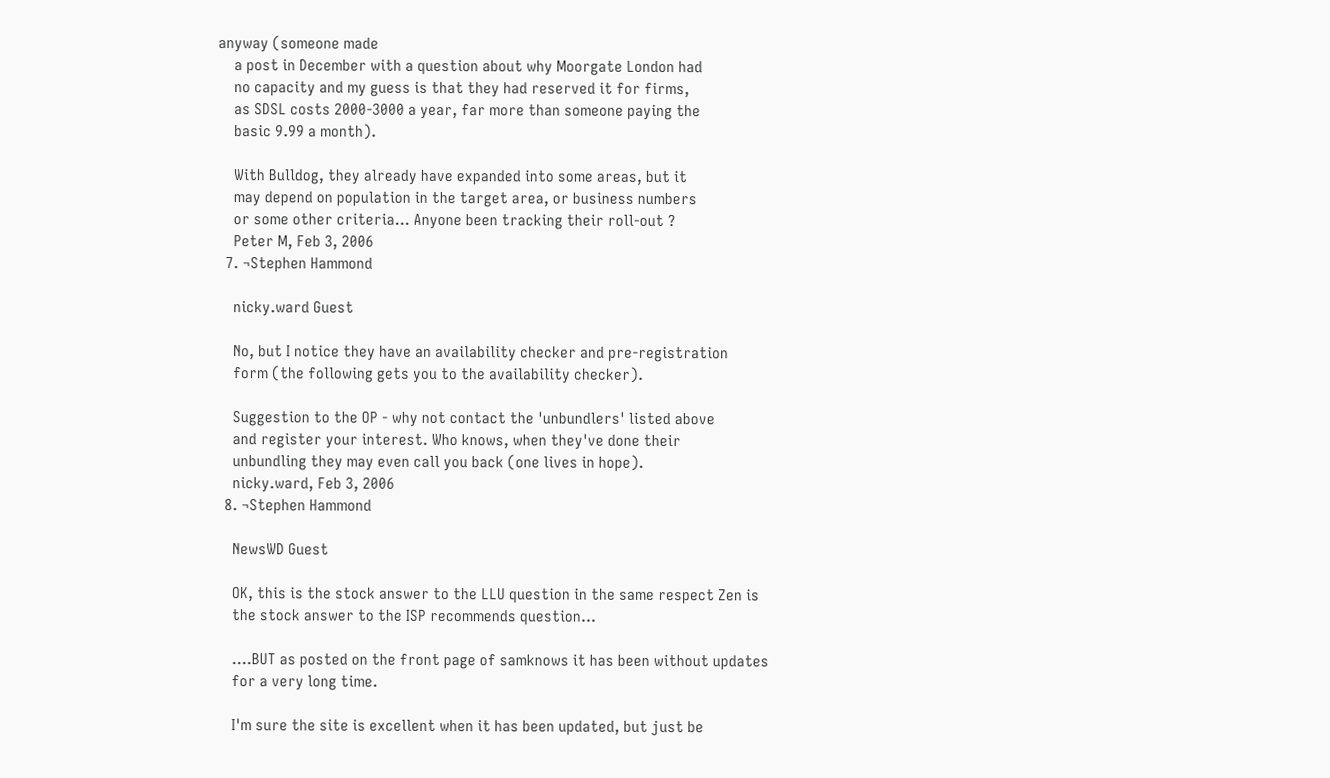anyway (someone made
    a post in December with a question about why Moorgate London had
    no capacity and my guess is that they had reserved it for firms,
    as SDSL costs 2000-3000 a year, far more than someone paying the
    basic 9.99 a month).

    With Bulldog, they already have expanded into some areas, but it
    may depend on population in the target area, or business numbers
    or some other criteria... Anyone been tracking their roll-out ?
    Peter M, Feb 3, 2006
  7. ¬Stephen Hammond

    nicky.ward Guest

    No, but I notice they have an availability checker and pre-registration
    form (the following gets you to the availability checker).

    Suggestion to the OP - why not contact the 'unbundlers' listed above
    and register your interest. Who knows, when they've done their
    unbundling they may even call you back (one lives in hope).
    nicky.ward, Feb 3, 2006
  8. ¬Stephen Hammond

    NewsWD Guest

    OK, this is the stock answer to the LLU question in the same respect Zen is
    the stock answer to the ISP recommends question...

    ....BUT as posted on the front page of samknows it has been without updates
    for a very long time.

    I'm sure the site is excellent when it has been updated, but just be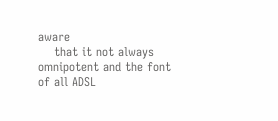aware
    that it not always omnipotent and the font of all ADSL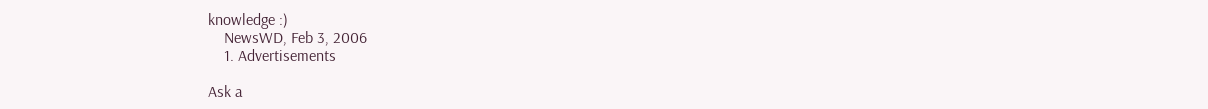knowledge :)
    NewsWD, Feb 3, 2006
    1. Advertisements

Ask a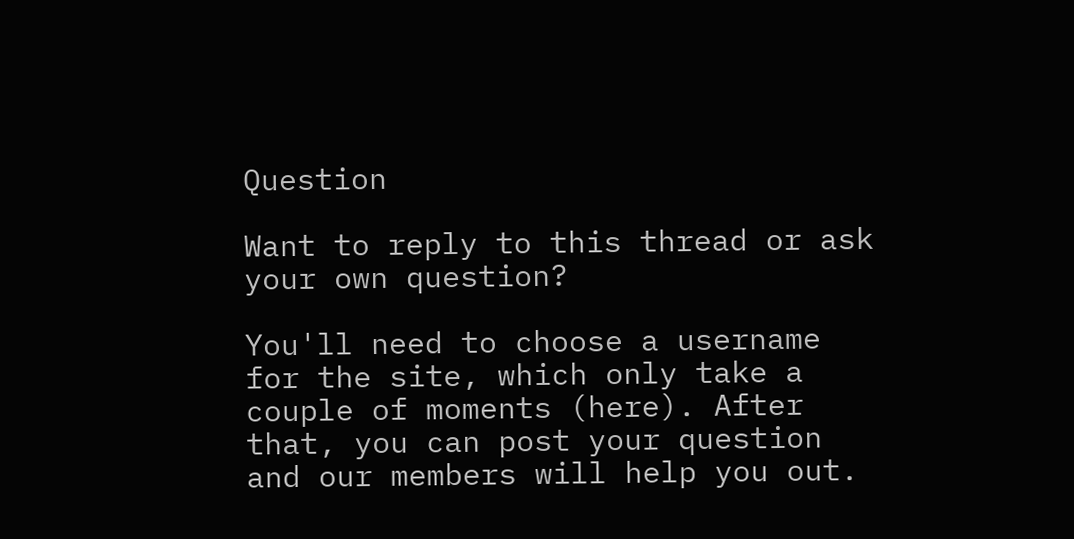Question

Want to reply to this thread or ask your own question?

You'll need to choose a username for the site, which only take a couple of moments (here). After that, you can post your question and our members will help you out.